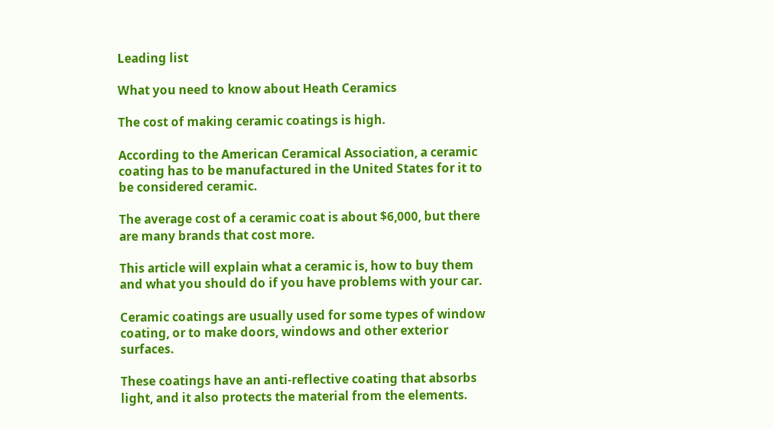Leading list

What you need to know about Heath Ceramics

The cost of making ceramic coatings is high.

According to the American Ceramical Association, a ceramic coating has to be manufactured in the United States for it to be considered ceramic.

The average cost of a ceramic coat is about $6,000, but there are many brands that cost more.

This article will explain what a ceramic is, how to buy them and what you should do if you have problems with your car.

Ceramic coatings are usually used for some types of window coating, or to make doors, windows and other exterior surfaces.

These coatings have an anti-reflective coating that absorbs light, and it also protects the material from the elements.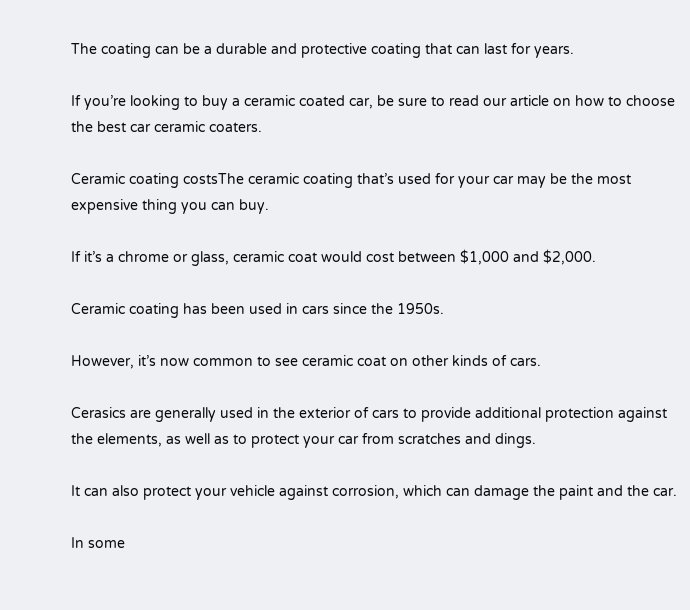The coating can be a durable and protective coating that can last for years.

If you’re looking to buy a ceramic coated car, be sure to read our article on how to choose the best car ceramic coaters.

Ceramic coating costsThe ceramic coating that’s used for your car may be the most expensive thing you can buy.

If it’s a chrome or glass, ceramic coat would cost between $1,000 and $2,000.

Ceramic coating has been used in cars since the 1950s.

However, it’s now common to see ceramic coat on other kinds of cars.

Cerasics are generally used in the exterior of cars to provide additional protection against the elements, as well as to protect your car from scratches and dings.

It can also protect your vehicle against corrosion, which can damage the paint and the car.

In some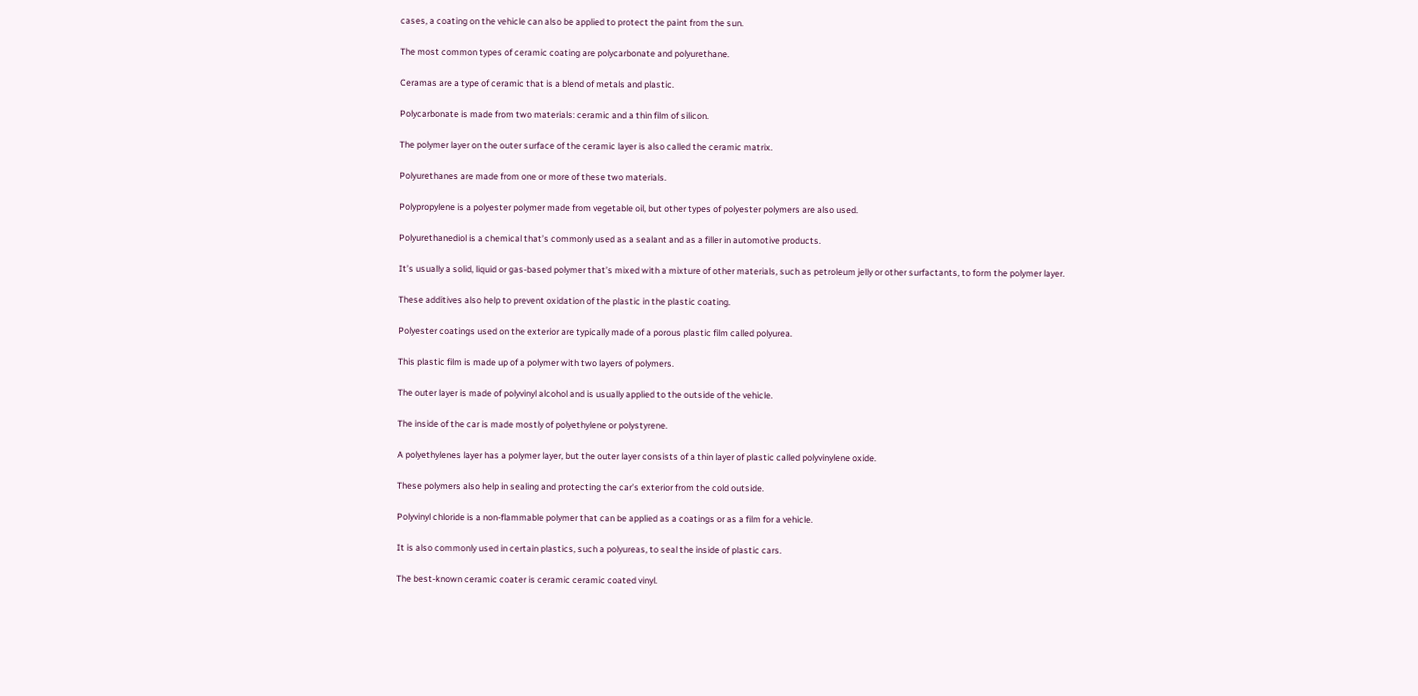cases, a coating on the vehicle can also be applied to protect the paint from the sun.

The most common types of ceramic coating are polycarbonate and polyurethane.

Ceramas are a type of ceramic that is a blend of metals and plastic.

Polycarbonate is made from two materials: ceramic and a thin film of silicon.

The polymer layer on the outer surface of the ceramic layer is also called the ceramic matrix.

Polyurethanes are made from one or more of these two materials.

Polypropylene is a polyester polymer made from vegetable oil, but other types of polyester polymers are also used.

Polyurethanediol is a chemical that’s commonly used as a sealant and as a filler in automotive products.

It’s usually a solid, liquid or gas-based polymer that’s mixed with a mixture of other materials, such as petroleum jelly or other surfactants, to form the polymer layer.

These additives also help to prevent oxidation of the plastic in the plastic coating.

Polyester coatings used on the exterior are typically made of a porous plastic film called polyurea.

This plastic film is made up of a polymer with two layers of polymers.

The outer layer is made of polyvinyl alcohol and is usually applied to the outside of the vehicle.

The inside of the car is made mostly of polyethylene or polystyrene.

A polyethylenes layer has a polymer layer, but the outer layer consists of a thin layer of plastic called polyvinylene oxide.

These polymers also help in sealing and protecting the car’s exterior from the cold outside.

Polyvinyl chloride is a non-flammable polymer that can be applied as a coatings or as a film for a vehicle.

It is also commonly used in certain plastics, such a polyureas, to seal the inside of plastic cars.

The best-known ceramic coater is ceramic ceramic coated vinyl.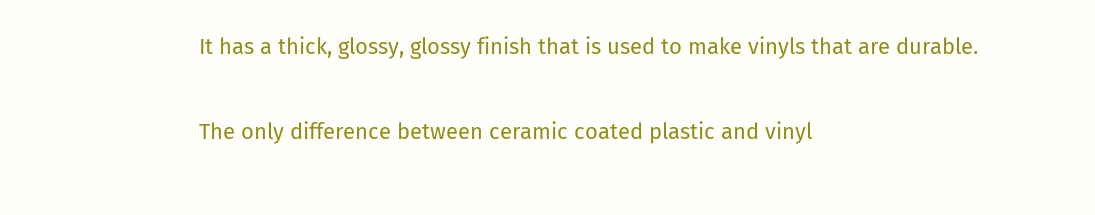It has a thick, glossy, glossy finish that is used to make vinyls that are durable.

The only difference between ceramic coated plastic and vinyl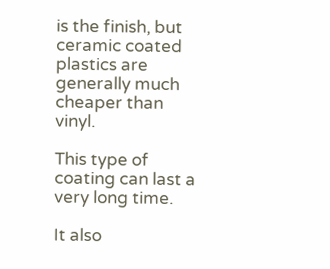is the finish, but ceramic coated plastics are generally much cheaper than vinyl.

This type of coating can last a very long time.

It also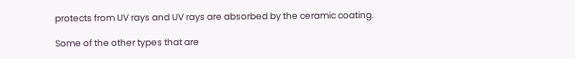protects from UV rays and UV rays are absorbed by the ceramic coating.

Some of the other types that are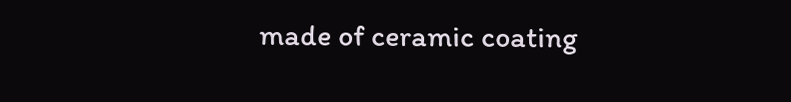made of ceramic coating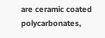are ceramic coated polycarbonates,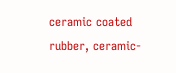ceramic coated rubber, ceramic-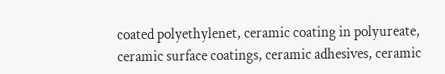coated polyethylenet, ceramic coating in polyureate, ceramic surface coatings, ceramic adhesives, ceramic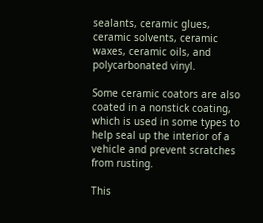sealants, ceramic glues, ceramic solvents, ceramic waxes, ceramic oils, and polycarbonated vinyl.

Some ceramic coators are also coated in a nonstick coating, which is used in some types to help seal up the interior of a vehicle and prevent scratches from rusting.

This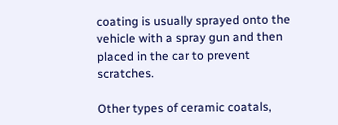coating is usually sprayed onto the vehicle with a spray gun and then placed in the car to prevent scratches.

Other types of ceramic coatals,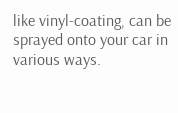like vinyl-coating, can be sprayed onto your car in various ways.